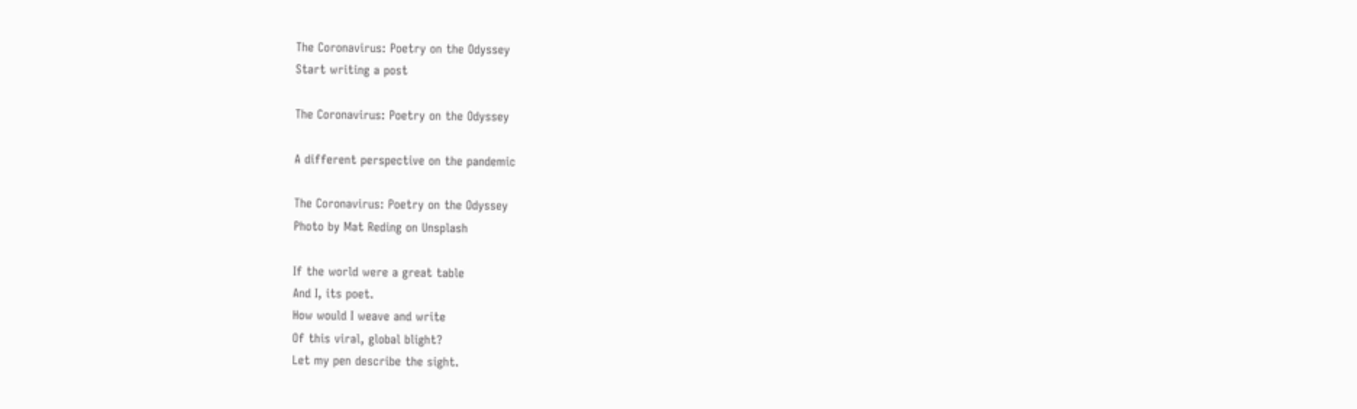The Coronavirus: Poetry on the Odyssey
Start writing a post

The Coronavirus: Poetry on the Odyssey

A different perspective on the pandemic

The Coronavirus: Poetry on the Odyssey
Photo by Mat Reding on Unsplash

If the world were a great table
And I, its poet.
How would I weave and write
Of this viral, global blight?
Let my pen describe the sight.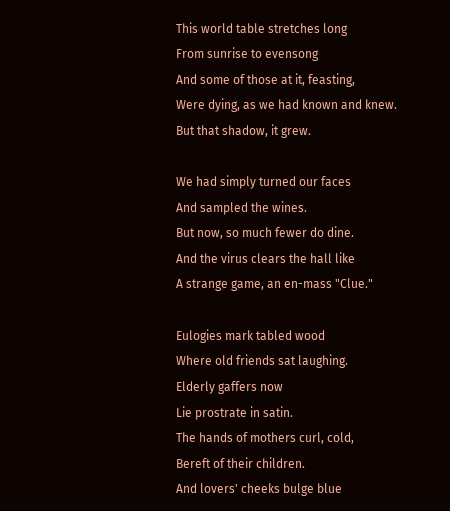This world table stretches long
From sunrise to evensong
And some of those at it, feasting,
Were dying, as we had known and knew.
But that shadow, it grew.

We had simply turned our faces
And sampled the wines.
But now, so much fewer do dine.
And the virus clears the hall like
A strange game, an en-mass "Clue."

Eulogies mark tabled wood
Where old friends sat laughing.
Elderly gaffers now
Lie prostrate in satin.
The hands of mothers curl, cold,
Bereft of their children.
And lovers' cheeks bulge blue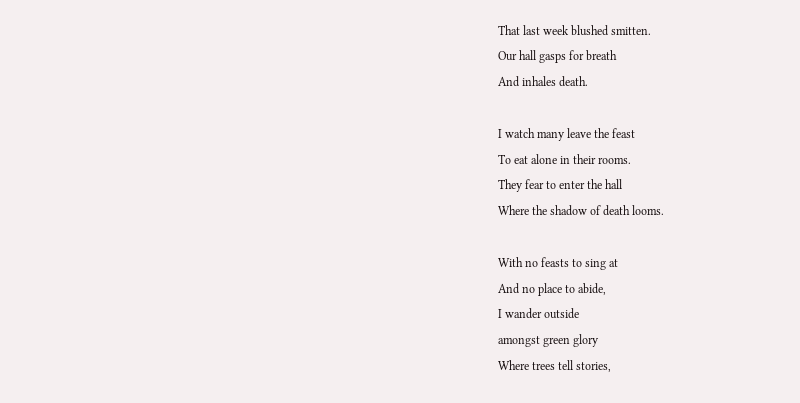That last week blushed smitten.
Our hall gasps for breath
And inhales death.

I watch many leave the feast
To eat alone in their rooms.
They fear to enter the hall
Where the shadow of death looms.

With no feasts to sing at
And no place to abide,
I wander outside
amongst green glory
Where trees tell stories,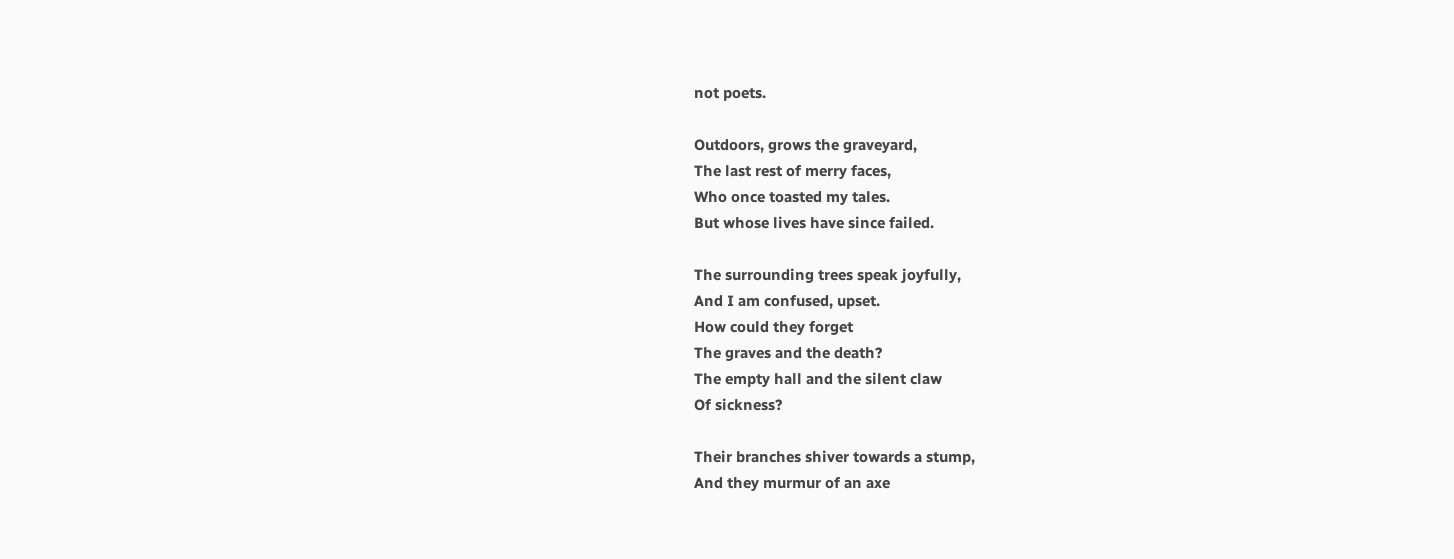not poets.

Outdoors, grows the graveyard,
The last rest of merry faces,
Who once toasted my tales.
But whose lives have since failed.

The surrounding trees speak joyfully,
And I am confused, upset.
How could they forget
The graves and the death?
The empty hall and the silent claw
Of sickness?

Their branches shiver towards a stump,
And they murmur of an axe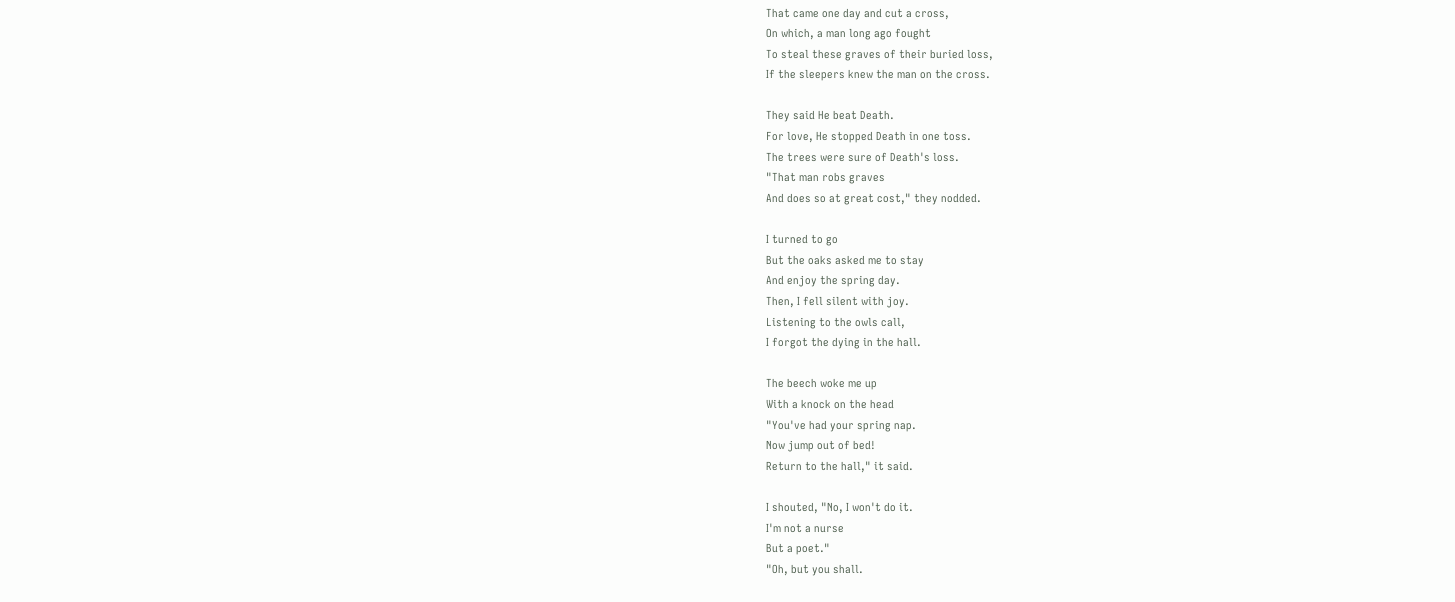That came one day and cut a cross,
On which, a man long ago fought
To steal these graves of their buried loss,
If the sleepers knew the man on the cross.

They said He beat Death.
For love, He stopped Death in one toss.
The trees were sure of Death's loss.
"That man robs graves
And does so at great cost," they nodded.

I turned to go
But the oaks asked me to stay
And enjoy the spring day.
Then, I fell silent with joy.
Listening to the owls call,
I forgot the dying in the hall.

The beech woke me up
With a knock on the head
"You've had your spring nap.
Now jump out of bed!
Return to the hall," it said.

I shouted, "No, I won't do it.
I'm not a nurse
But a poet."
"Oh, but you shall.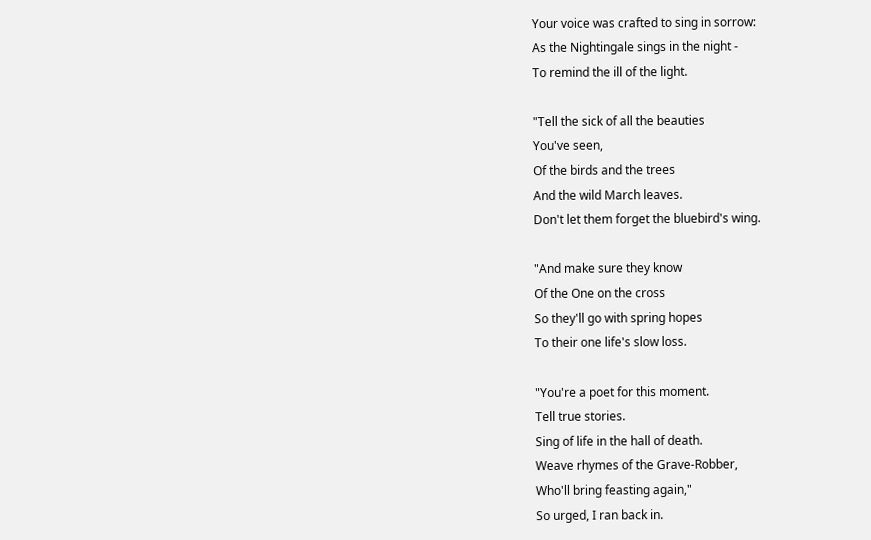Your voice was crafted to sing in sorrow:
As the Nightingale sings in the night -
To remind the ill of the light.

"Tell the sick of all the beauties
You've seen,
Of the birds and the trees
And the wild March leaves.
Don't let them forget the bluebird's wing.

"And make sure they know
Of the One on the cross
So they'll go with spring hopes
To their one life's slow loss.

"You're a poet for this moment.
Tell true stories.
Sing of life in the hall of death.
Weave rhymes of the Grave-Robber,
Who'll bring feasting again,"
So urged, I ran back in.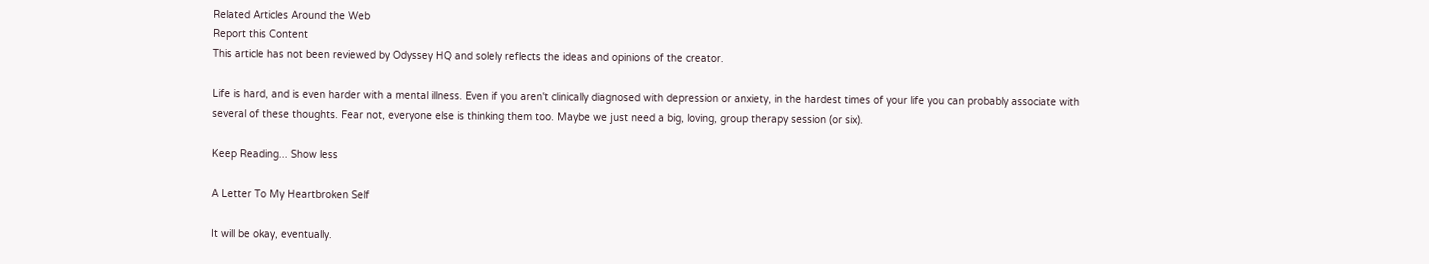Related Articles Around the Web
Report this Content
This article has not been reviewed by Odyssey HQ and solely reflects the ideas and opinions of the creator.

Life is hard, and is even harder with a mental illness. Even if you aren't clinically diagnosed with depression or anxiety, in the hardest times of your life you can probably associate with several of these thoughts. Fear not, everyone else is thinking them too. Maybe we just need a big, loving, group therapy session (or six).

Keep Reading... Show less

A Letter To My Heartbroken Self

It will be okay, eventually.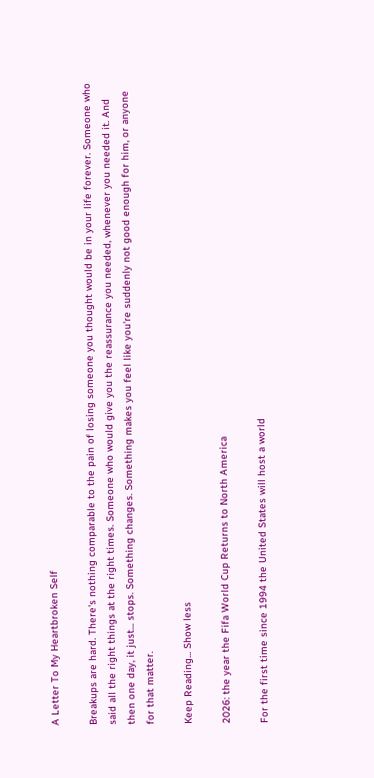A Letter To My Heartbroken Self

Breakups are hard. There's nothing comparable to the pain of losing someone you thought would be in your life forever. Someone who said all the right things at the right times. Someone who would give you the reassurance you needed, whenever you needed it. And then one day, it just... stops. Something changes. Something makes you feel like you're suddenly not good enough for him, or anyone for that matter.

Keep Reading... Show less

2026: the year the Fifa World Cup Returns to North America

For the first time since 1994 the United States will host a world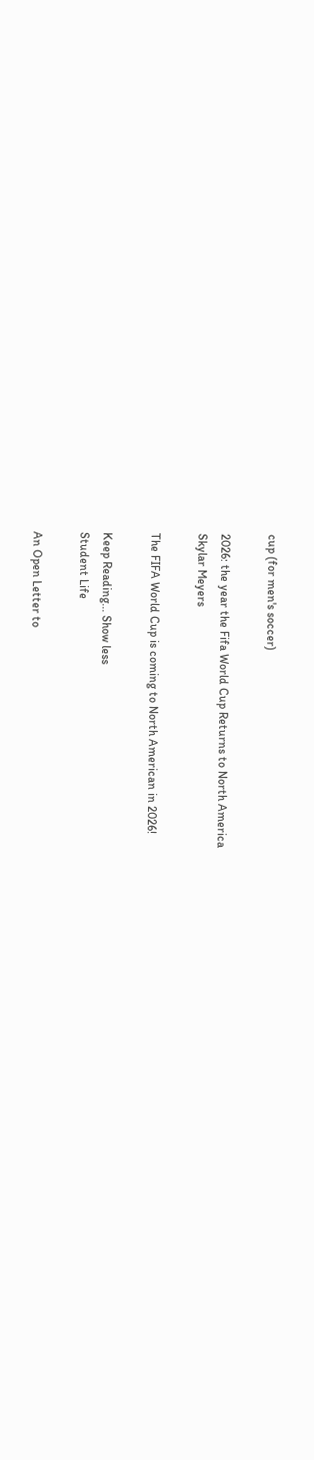cup (for men's soccer)

2026: the year the Fifa World Cup Returns to North America
Skylar Meyers

The FIFA World Cup is coming to North American in 2026!

Keep Reading... Show less
Student Life

An Open Letter to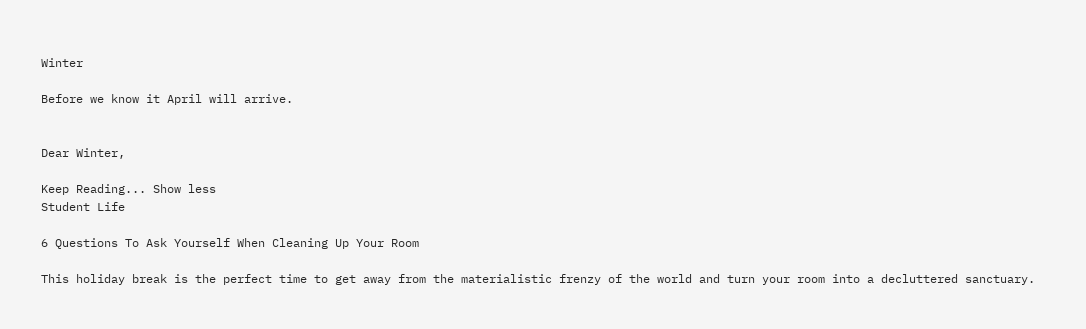Winter

Before we know it April will arrive.


Dear Winter,

Keep Reading... Show less
Student Life

6 Questions To Ask Yourself When Cleaning Up Your Room

This holiday break is the perfect time to get away from the materialistic frenzy of the world and turn your room into a decluttered sanctuary.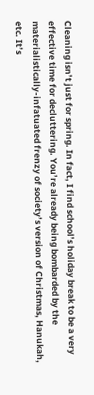Cleaning isn’t just for spring. In fact, I find school’s holiday break to be a very effective time for decluttering. You’re already being bombarded by the materialistically-infatuated frenzy of society’s version of Christmas, Hanukah, etc. It’s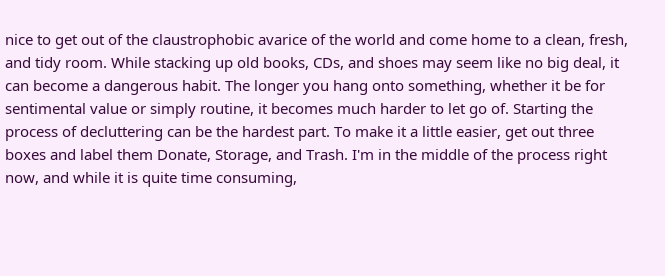nice to get out of the claustrophobic avarice of the world and come home to a clean, fresh, and tidy room. While stacking up old books, CDs, and shoes may seem like no big deal, it can become a dangerous habit. The longer you hang onto something, whether it be for sentimental value or simply routine, it becomes much harder to let go of. Starting the process of decluttering can be the hardest part. To make it a little easier, get out three boxes and label them Donate, Storage, and Trash. I'm in the middle of the process right now, and while it is quite time consuming,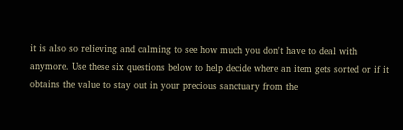it is also so relieving and calming to see how much you don't have to deal with anymore. Use these six questions below to help decide where an item gets sorted or if it obtains the value to stay out in your precious sanctuary from the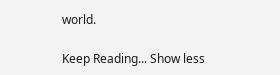world.

Keep Reading... Show less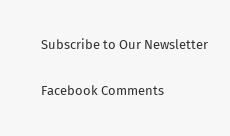Subscribe to Our Newsletter

Facebook Comments